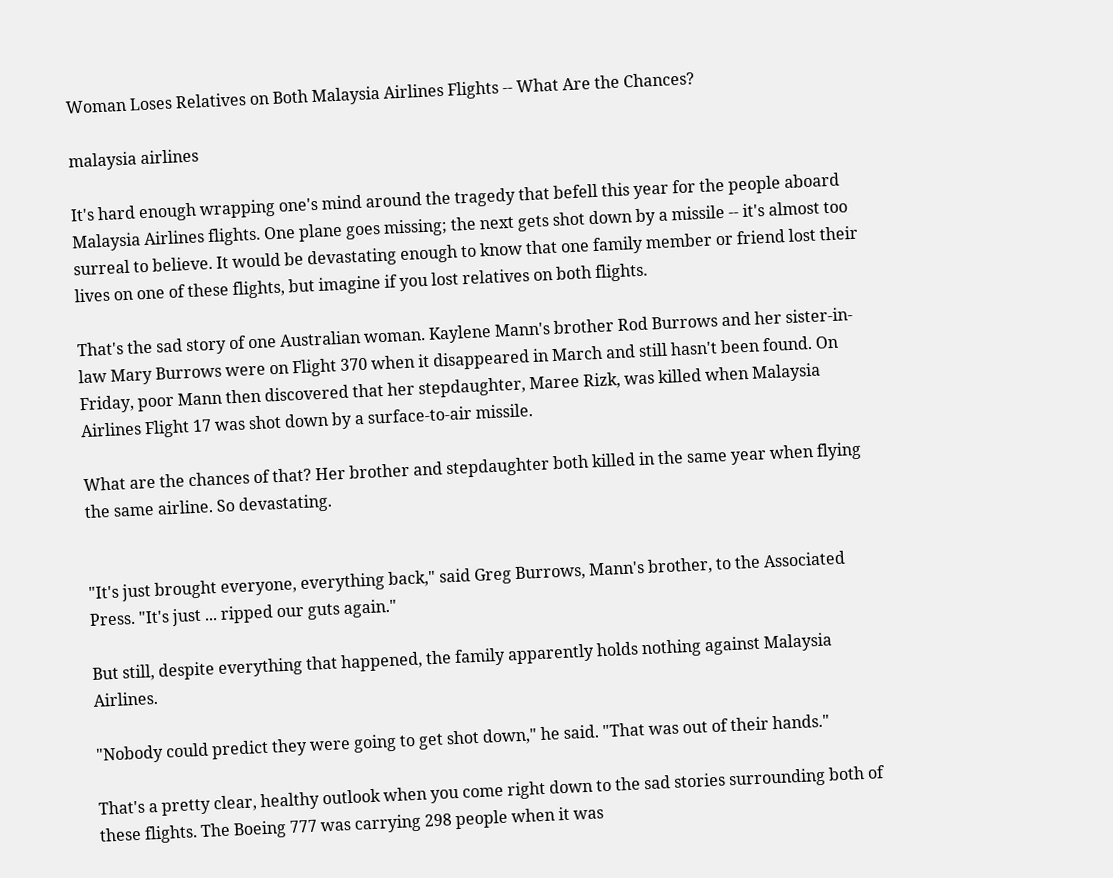Woman Loses Relatives on Both Malaysia Airlines Flights -- What Are the Chances?

malaysia airlines

It's hard enough wrapping one's mind around the tragedy that befell this year for the people aboard Malaysia Airlines flights. One plane goes missing; the next gets shot down by a missile -- it's almost too surreal to believe. It would be devastating enough to know that one family member or friend lost their lives on one of these flights, but imagine if you lost relatives on both flights.

That's the sad story of one Australian woman. Kaylene Mann's brother Rod Burrows and her sister-in-law Mary Burrows were on Flight 370 when it disappeared in March and still hasn't been found. On Friday, poor Mann then discovered that her stepdaughter, Maree Rizk, was killed when Malaysia Airlines Flight 17 was shot down by a surface-to-air missile.

What are the chances of that? Her brother and stepdaughter both killed in the same year when flying the same airline. So devastating.


"It's just brought everyone, everything back," said Greg Burrows, Mann's brother, to the Associated Press. "It's just ... ripped our guts again."

But still, despite everything that happened, the family apparently holds nothing against Malaysia Airlines.

"Nobody could predict they were going to get shot down," he said. "That was out of their hands."

That's a pretty clear, healthy outlook when you come right down to the sad stories surrounding both of these flights. The Boeing 777 was carrying 298 people when it was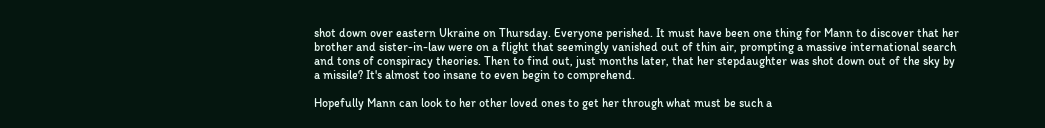shot down over eastern Ukraine on Thursday. Everyone perished. It must have been one thing for Mann to discover that her brother and sister-in-law were on a flight that seemingly vanished out of thin air, prompting a massive international search and tons of conspiracy theories. Then to find out, just months later, that her stepdaughter was shot down out of the sky by a missile? It's almost too insane to even begin to comprehend.

Hopefully Mann can look to her other loved ones to get her through what must be such a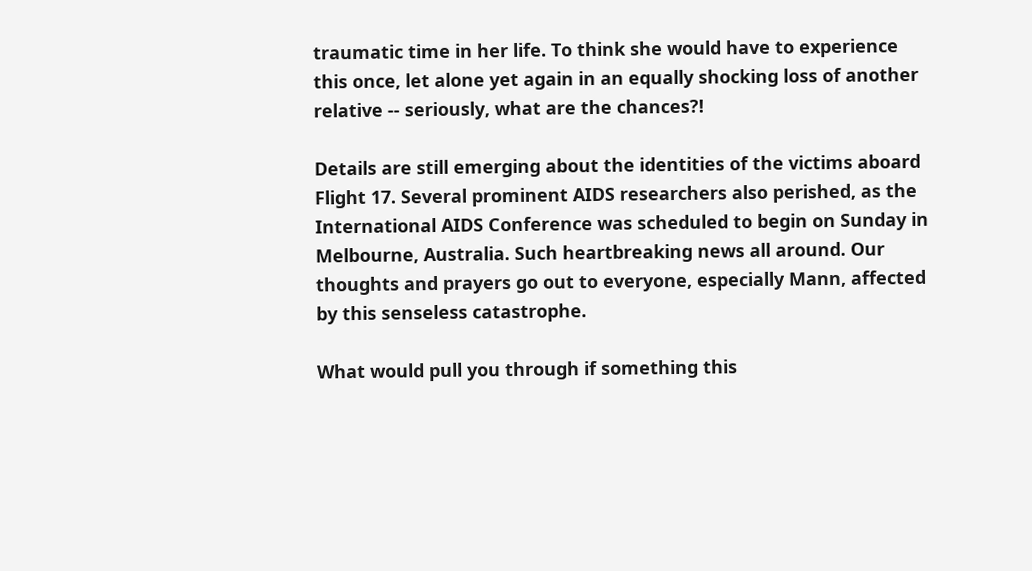traumatic time in her life. To think she would have to experience this once, let alone yet again in an equally shocking loss of another relative -- seriously, what are the chances?!

Details are still emerging about the identities of the victims aboard Flight 17. Several prominent AIDS researchers also perished, as the International AIDS Conference was scheduled to begin on Sunday in Melbourne, Australia. Such heartbreaking news all around. Our thoughts and prayers go out to everyone, especially Mann, affected by this senseless catastrophe.

What would pull you through if something this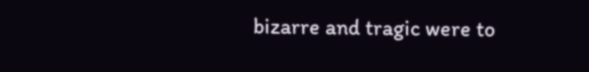bizarre and tragic were to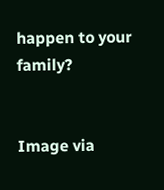happen to your family?


Image via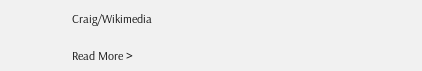Craig/Wikimedia

Read More >